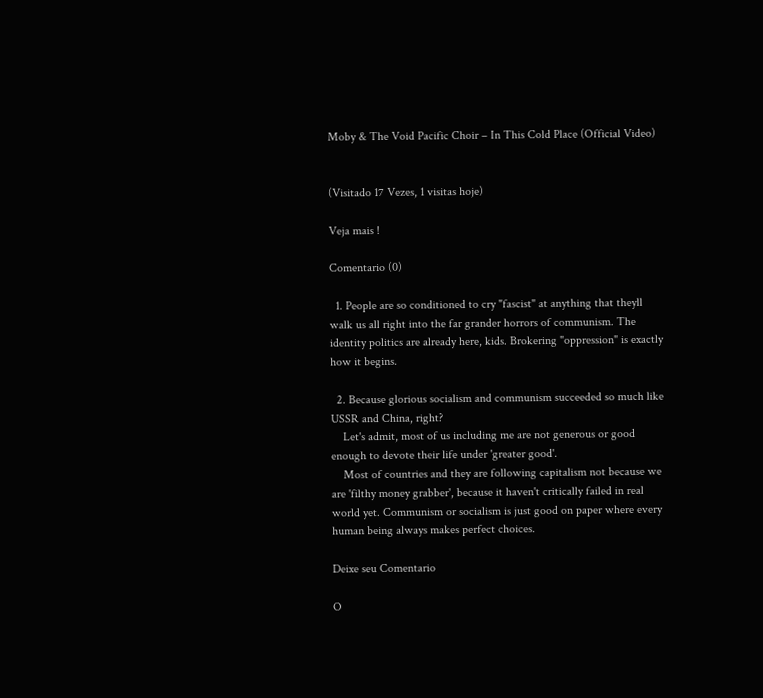Moby & The Void Pacific Choir – In This Cold Place (Official Video)


(Visitado 17 Vezes, 1 visitas hoje)

Veja mais !

Comentario (0)

  1. People are so conditioned to cry "fascist" at anything that theyll walk us all right into the far grander horrors of communism. The identity politics are already here, kids. Brokering "oppression" is exactly how it begins.

  2. Because glorious socialism and communism succeeded so much like USSR and China, right?
    Let's admit, most of us including me are not generous or good enough to devote their life under 'greater good'.
    Most of countries and they are following capitalism not because we are 'filthy money grabber', because it haven't critically failed in real world yet. Communism or socialism is just good on paper where every human being always makes perfect choices.

Deixe seu Comentario

O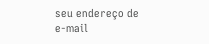seu endereço de e-mail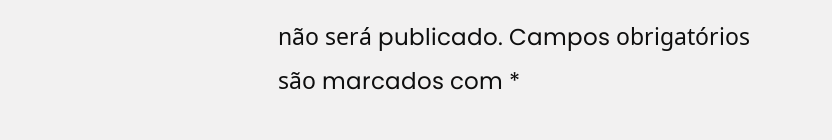não será publicado. Campos obrigatórios são marcados com *